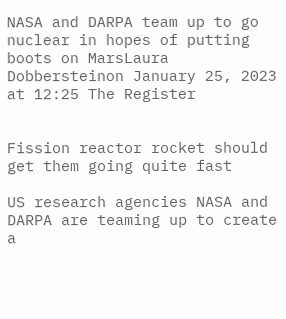NASA and DARPA team up to go nuclear in hopes of putting boots on MarsLaura Dobbersteinon January 25, 2023 at 12:25 The Register


Fission reactor rocket should get them going quite fast

US research agencies NASA and DARPA are teaming up to create a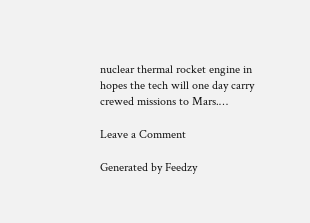nuclear thermal rocket engine in hopes the tech will one day carry crewed missions to Mars.…

Leave a Comment

Generated by Feedzy